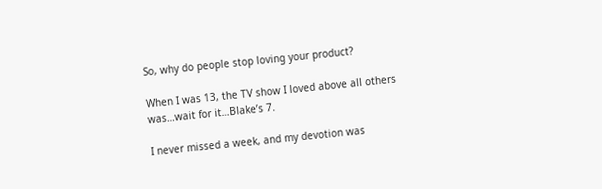So, why do people stop loving your product?

When I was 13, the TV show I loved above all others was…wait for it…Blake’s 7.

I never missed a week, and my devotion was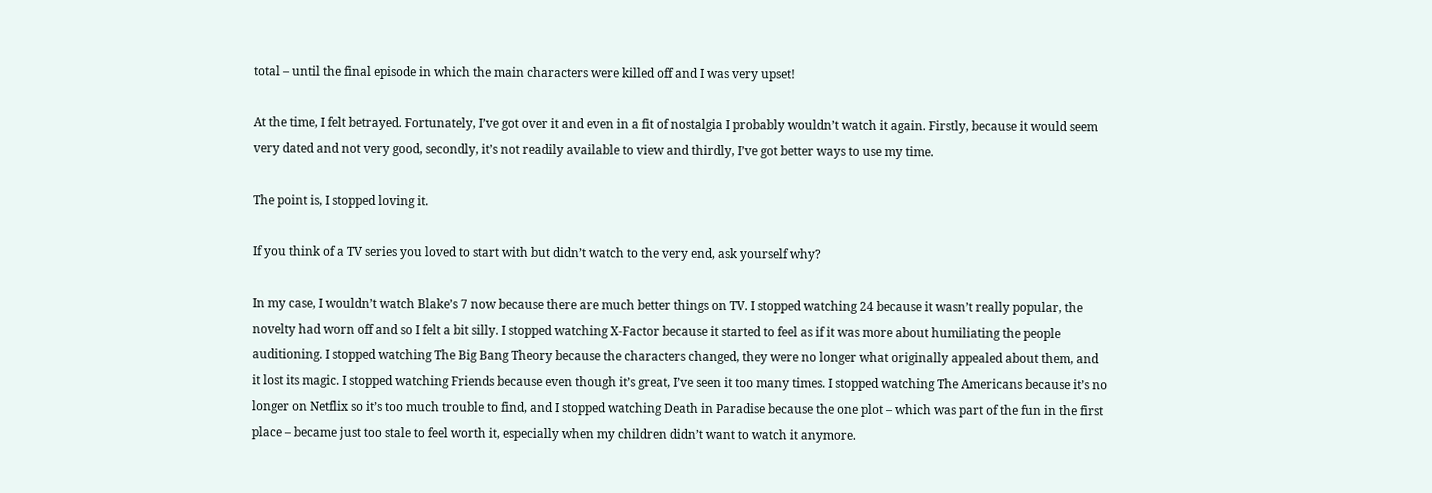total – until the final episode in which the main characters were killed off and I was very upset!

At the time, I felt betrayed. Fortunately, I’ve got over it and even in a fit of nostalgia I probably wouldn’t watch it again. Firstly, because it would seem very dated and not very good, secondly, it’s not readily available to view and thirdly, I’ve got better ways to use my time.

The point is, I stopped loving it.

If you think of a TV series you loved to start with but didn’t watch to the very end, ask yourself why?

In my case, I wouldn’t watch Blake’s 7 now because there are much better things on TV. I stopped watching 24 because it wasn’t really popular, the novelty had worn off and so I felt a bit silly. I stopped watching X-Factor because it started to feel as if it was more about humiliating the people auditioning. I stopped watching The Big Bang Theory because the characters changed, they were no longer what originally appealed about them, and it lost its magic. I stopped watching Friends because even though it’s great, I’ve seen it too many times. I stopped watching The Americans because it’s no longer on Netflix so it’s too much trouble to find, and I stopped watching Death in Paradise because the one plot – which was part of the fun in the first place – became just too stale to feel worth it, especially when my children didn’t want to watch it anymore.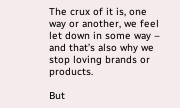The crux of it is, one way or another, we feel let down in some way – and that’s also why we stop loving brands or products.

But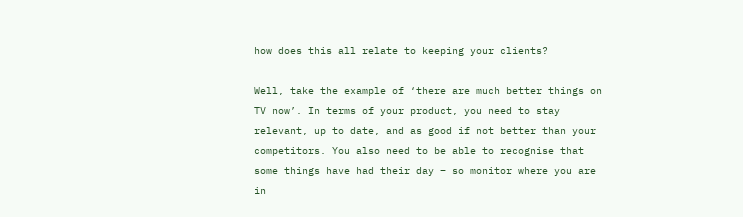how does this all relate to keeping your clients?

Well, take the example of ‘there are much better things on TV now’. In terms of your product, you need to stay relevant, up to date, and as good if not better than your competitors. You also need to be able to recognise that some things have had their day – so monitor where you are in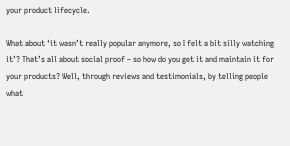your product lifecycle.

What about ‘it wasn’t really popular anymore, so I felt a bit silly watching it’? That’s all about social proof – so how do you get it and maintain it for your products? Well, through reviews and testimonials, by telling people what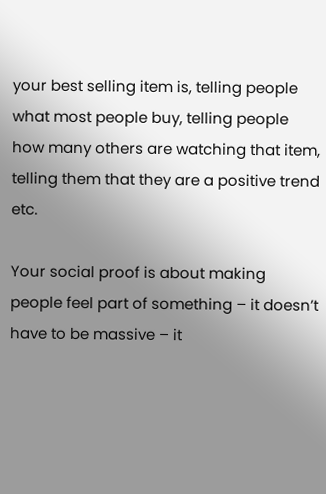your best selling item is, telling people what most people buy, telling people how many others are watching that item, telling them that they are a positive trend etc.

Your social proof is about making people feel part of something – it doesn’t have to be massive – it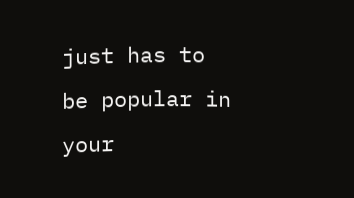just has to be popular in your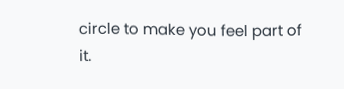circle to make you feel part of it.